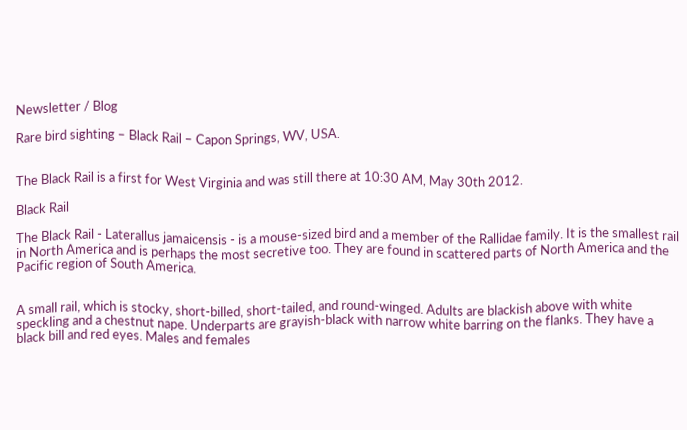Newsletter / Blog

Rare bird sighting – Black Rail – Capon Springs, WV, USA.


The Black Rail is a first for West Virginia and was still there at 10:30 AM, May 30th 2012.

Black Rail

The Black Rail - Laterallus jamaicensis - is a mouse-sized bird and a member of the Rallidae family. It is the smallest rail in North America and is perhaps the most secretive too. They are found in scattered parts of North America and the Pacific region of South America.


A small rail, which is stocky, short-billed, short-tailed, and round-winged. Adults are blackish above with white speckling and a chestnut nape. Underparts are grayish-black with narrow white barring on the flanks. They have a black bill and red eyes. Males and females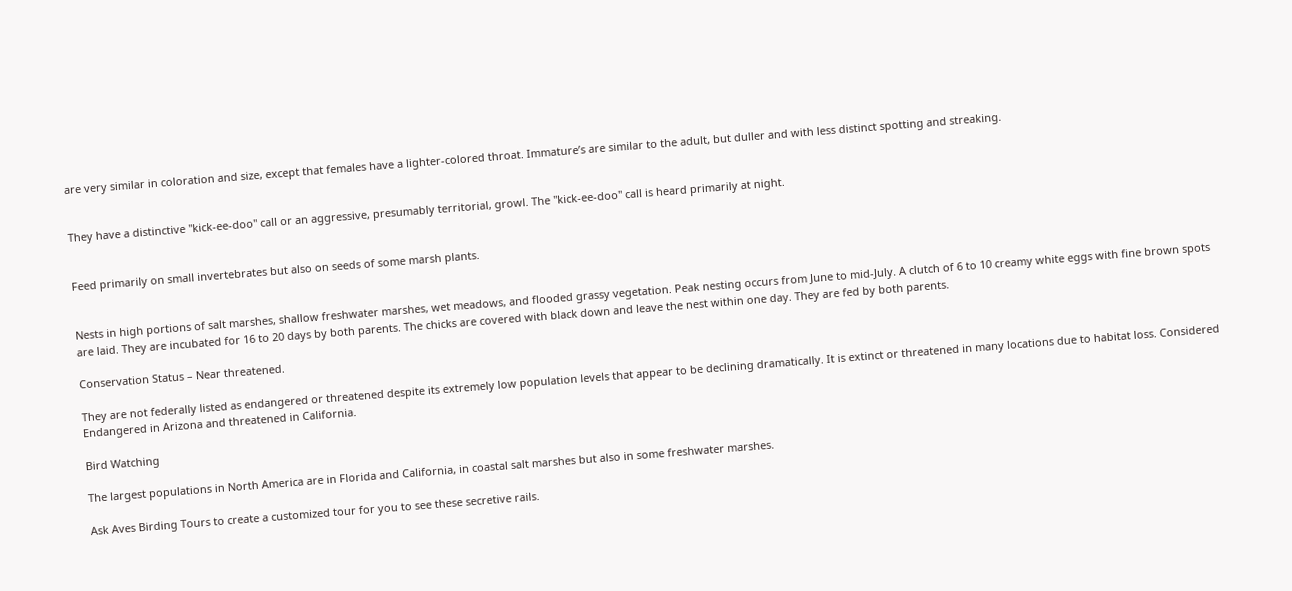are very similar in coloration and size, except that females have a lighter-colored throat. Immature’s are similar to the adult, but duller and with less distinct spotting and streaking.


They have a distinctive "kick-ee-doo" call or an aggressive, presumably territorial, growl. The "kick-ee-doo" call is heard primarily at night.


Feed primarily on small invertebrates but also on seeds of some marsh plants.


Nests in high portions of salt marshes, shallow freshwater marshes, wet meadows, and flooded grassy vegetation. Peak nesting occurs from June to mid-July. A clutch of 6 to 10 creamy white eggs with fine brown spots are laid. They are incubated for 16 to 20 days by both parents. The chicks are covered with black down and leave the nest within one day. They are fed by both parents.

Conservation Status – Near threatened.

They are not federally listed as endangered or threatened despite its extremely low population levels that appear to be declining dramatically. It is extinct or threatened in many locations due to habitat loss. Considered Endangered in Arizona and threatened in California.

Bird Watching

The largest populations in North America are in Florida and California, in coastal salt marshes but also in some freshwater marshes.

Ask Aves Birding Tours to create a customized tour for you to see these secretive rails.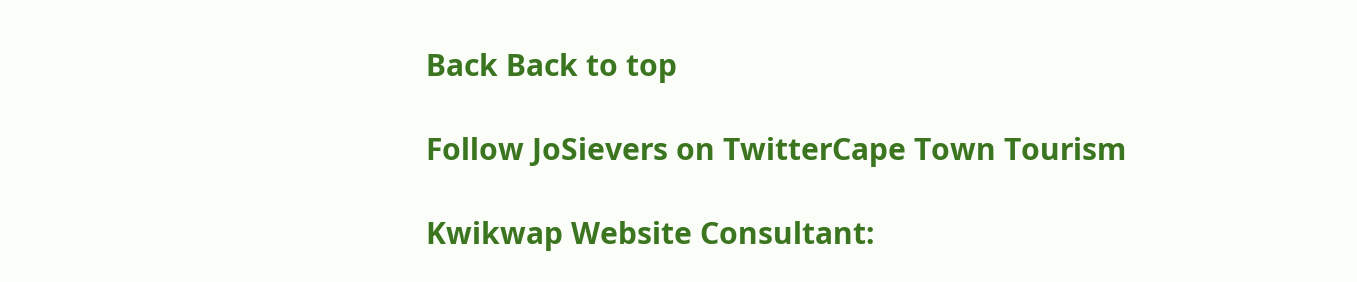Back Back to top

Follow JoSievers on TwitterCape Town Tourism

Kwikwap Website Consultant: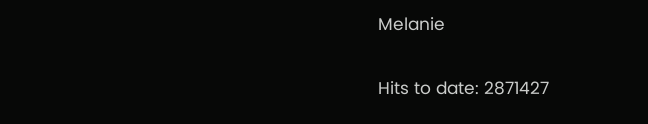Melanie

Hits to date: 2871427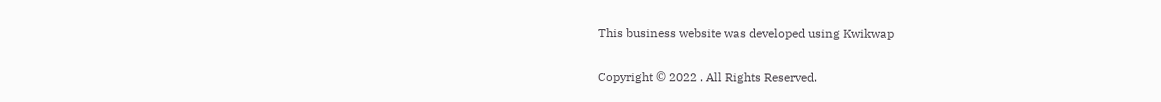This business website was developed using Kwikwap

Copyright © 2022 . All Rights Reserved.